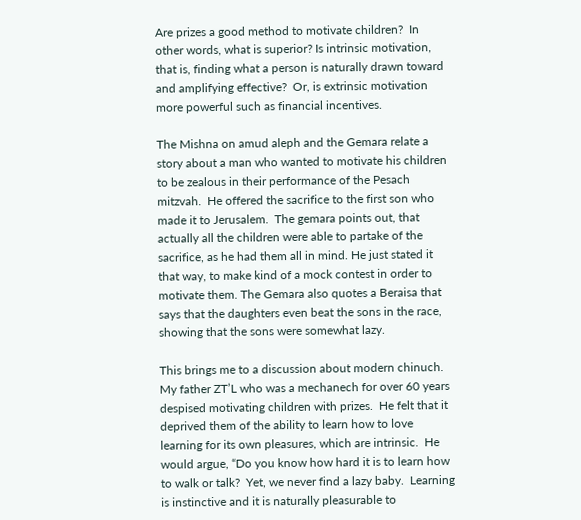Are prizes a good method to motivate children?  In other words, what is superior? Is intrinsic motivation, that is, finding what a person is naturally drawn toward and amplifying effective?  Or, is extrinsic motivation more powerful such as financial incentives.

The Mishna on amud aleph and the Gemara relate a story about a man who wanted to motivate his children to be zealous in their performance of the Pesach mitzvah.  He offered the sacrifice to the first son who made it to Jerusalem.  The gemara points out, that actually all the children were able to partake of the sacrifice, as he had them all in mind. He just stated it that way, to make kind of a mock contest in order to motivate them. The Gemara also quotes a Beraisa that says that the daughters even beat the sons in the race, showing that the sons were somewhat lazy.

This brings me to a discussion about modern chinuch.  My father ZT’L who was a mechanech for over 60 years despised motivating children with prizes.  He felt that it deprived them of the ability to learn how to love learning for its own pleasures, which are intrinsic.  He would argue, “Do you know how hard it is to learn how to walk or talk?  Yet, we never find a lazy baby.  Learning is instinctive and it is naturally pleasurable to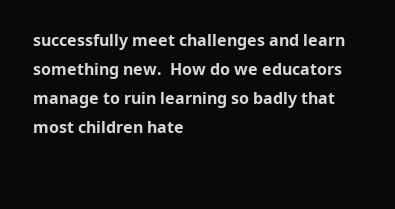successfully meet challenges and learn something new.  How do we educators manage to ruin learning so badly that most children hate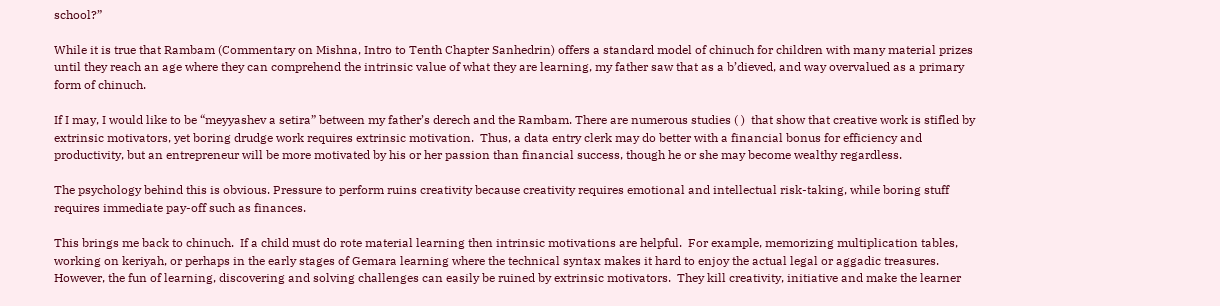school?”

While it is true that Rambam (Commentary on Mishna, Intro to Tenth Chapter Sanhedrin) offers a standard model of chinuch for children with many material prizes until they reach an age where they can comprehend the intrinsic value of what they are learning, my father saw that as a b’dieved, and way overvalued as a primary form of chinuch.

If I may, I would like to be “meyyashev a setira” between my father’s derech and the Rambam. There are numerous studies ( )  that show that creative work is stifled by extrinsic motivators, yet boring drudge work requires extrinsic motivation.  Thus, a data entry clerk may do better with a financial bonus for efficiency and productivity, but an entrepreneur will be more motivated by his or her passion than financial success, though he or she may become wealthy regardless.

The psychology behind this is obvious. Pressure to perform ruins creativity because creativity requires emotional and intellectual risk-taking, while boring stuff requires immediate pay-off such as finances.

This brings me back to chinuch.  If a child must do rote material learning then intrinsic motivations are helpful.  For example, memorizing multiplication tables, working on keriyah, or perhaps in the early stages of Gemara learning where the technical syntax makes it hard to enjoy the actual legal or aggadic treasures.  However, the fun of learning, discovering and solving challenges can easily be ruined by extrinsic motivators.  They kill creativity, initiative and make the learner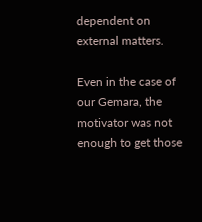dependent on external matters.

Even in the case of our Gemara, the motivator was not enough to get those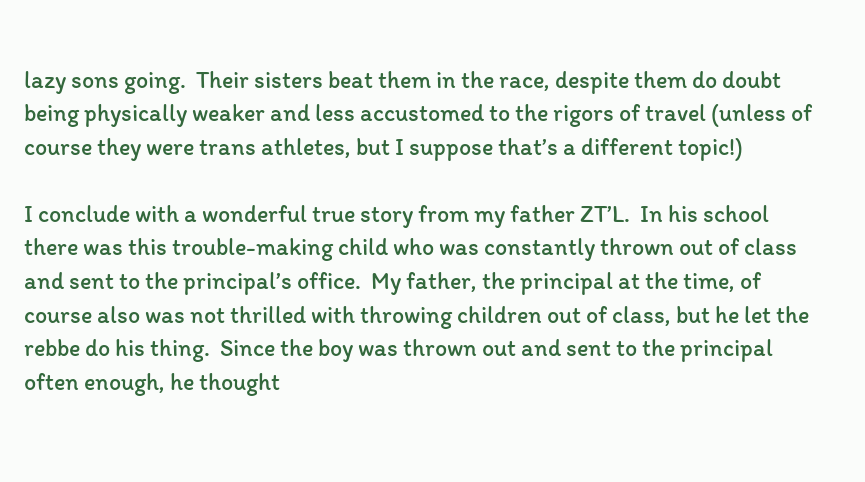lazy sons going.  Their sisters beat them in the race, despite them do doubt being physically weaker and less accustomed to the rigors of travel (unless of course they were trans athletes, but I suppose that’s a different topic!)

I conclude with a wonderful true story from my father ZT’L.  In his school there was this trouble-making child who was constantly thrown out of class and sent to the principal’s office.  My father, the principal at the time, of course also was not thrilled with throwing children out of class, but he let the rebbe do his thing.  Since the boy was thrown out and sent to the principal often enough, he thought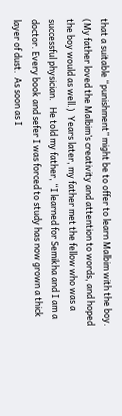that a suitable “punishment” might be to offer to learn Malbim with the boy.  (My father loved the Malbim’s creativity and attention to words, and hoped the boy would as well.)  Years later, my father met the fellow who was a successful physician.   He told my father, “I learned for Semikha and I am a doctor. Every book and sefer I was forced to study has now grown a thick layer of dust.  As soon as I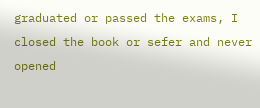graduated or passed the exams, I closed the book or sefer and never opened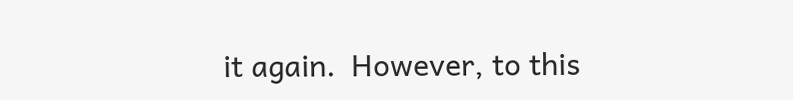it again.  However, to this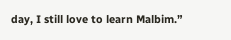day, I still love to learn Malbim.”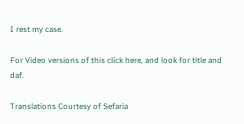I rest my case.

For Video versions of this click here, and look for title and daf.

Translations Courtesy of Sefaria